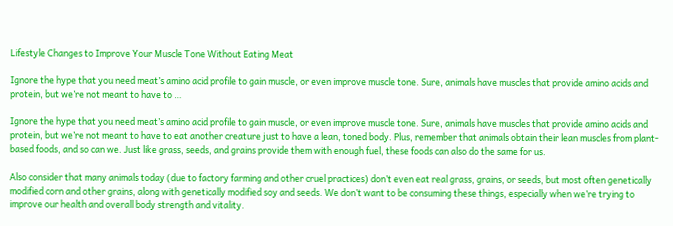Lifestyle Changes to Improve Your Muscle Tone Without Eating Meat

Ignore the hype that you need meat’s amino acid profile to gain muscle, or even improve muscle tone. Sure, animals have muscles that provide amino acids and protein, but we’re not meant to have to …

Ignore the hype that you need meat’s amino acid profile to gain muscle, or even improve muscle tone. Sure, animals have muscles that provide amino acids and protein, but we’re not meant to have to eat another creature just to have a lean, toned body. Plus, remember that animals obtain their lean muscles from plant-based foods, and so can we. Just like grass, seeds, and grains provide them with enough fuel, these foods can also do the same for us.

Also consider that many animals today (due to factory farming and other cruel practices) don’t even eat real grass, grains, or seeds, but most often genetically modified corn and other grains, along with genetically modified soy and seeds. We don’t want to be consuming these things, especially when we’re trying to improve our health and overall body strength and vitality.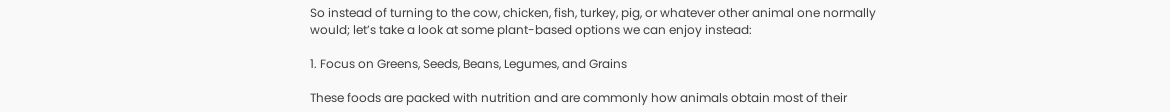So instead of turning to the cow, chicken, fish, turkey, pig, or whatever other animal one normally would; let’s take a look at some plant-based options we can enjoy instead:

1. Focus on Greens, Seeds, Beans, Legumes, and Grains

These foods are packed with nutrition and are commonly how animals obtain most of their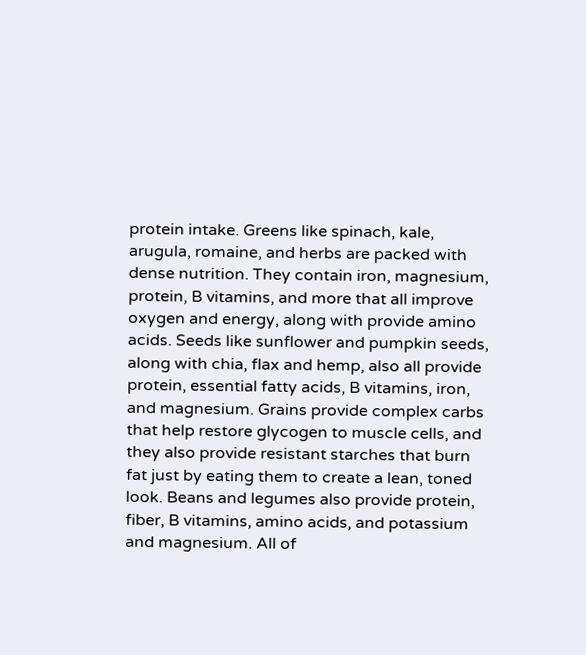protein intake. Greens like spinach, kale, arugula, romaine, and herbs are packed with dense nutrition. They contain iron, magnesium, protein, B vitamins, and more that all improve oxygen and energy, along with provide amino acids. Seeds like sunflower and pumpkin seeds, along with chia, flax and hemp, also all provide protein, essential fatty acids, B vitamins, iron, and magnesium. Grains provide complex carbs that help restore glycogen to muscle cells, and they also provide resistant starches that burn fat just by eating them to create a lean, toned look. Beans and legumes also provide protein, fiber, B vitamins, amino acids, and potassium and magnesium. All of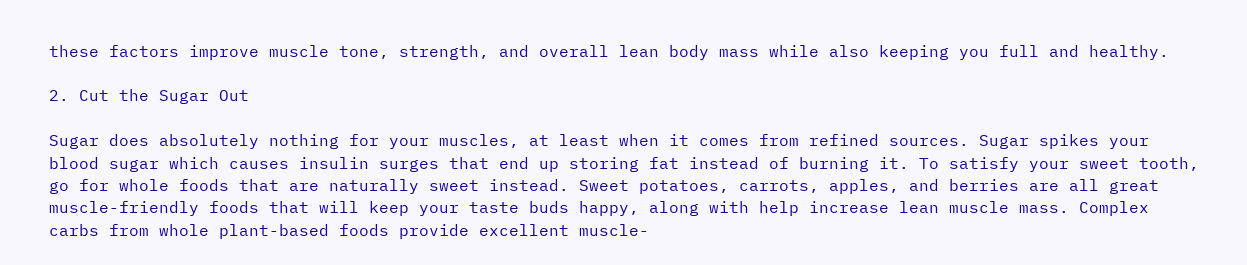these factors improve muscle tone, strength, and overall lean body mass while also keeping you full and healthy.

2. Cut the Sugar Out

Sugar does absolutely nothing for your muscles, at least when it comes from refined sources. Sugar spikes your blood sugar which causes insulin surges that end up storing fat instead of burning it. To satisfy your sweet tooth, go for whole foods that are naturally sweet instead. Sweet potatoes, carrots, apples, and berries are all great muscle-friendly foods that will keep your taste buds happy, along with help increase lean muscle mass. Complex carbs from whole plant-based foods provide excellent muscle-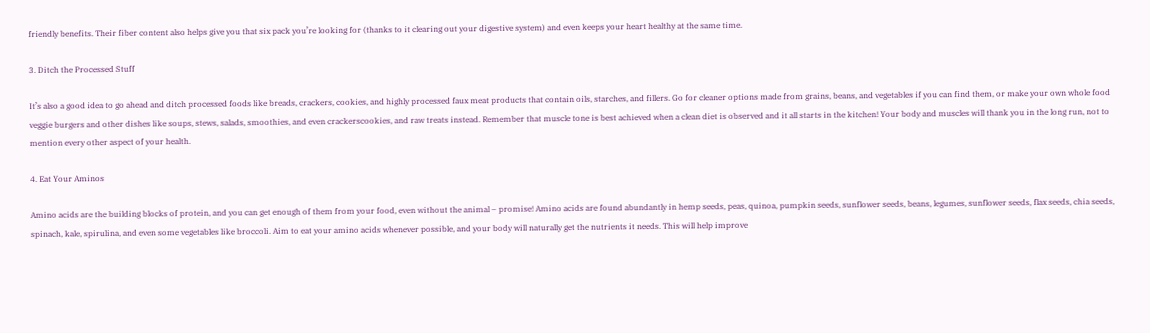friendly benefits. Their fiber content also helps give you that six pack you’re looking for (thanks to it clearing out your digestive system) and even keeps your heart healthy at the same time.

3. Ditch the Processed Stuff

It’s also a good idea to go ahead and ditch processed foods like breads, crackers, cookies, and highly processed faux meat products that contain oils, starches, and fillers. Go for cleaner options made from grains, beans, and vegetables if you can find them, or make your own whole food veggie burgers and other dishes like soups, stews, salads, smoothies, and even crackerscookies, and raw treats instead. Remember that muscle tone is best achieved when a clean diet is observed and it all starts in the kitchen! Your body and muscles will thank you in the long run, not to mention every other aspect of your health.

4. Eat Your Aminos

Amino acids are the building blocks of protein, and you can get enough of them from your food, even without the animal – promise! Amino acids are found abundantly in hemp seeds, peas, quinoa, pumpkin seeds, sunflower seeds, beans, legumes, sunflower seeds, flax seeds, chia seeds, spinach, kale, spirulina, and even some vegetables like broccoli. Aim to eat your amino acids whenever possible, and your body will naturally get the nutrients it needs. This will help improve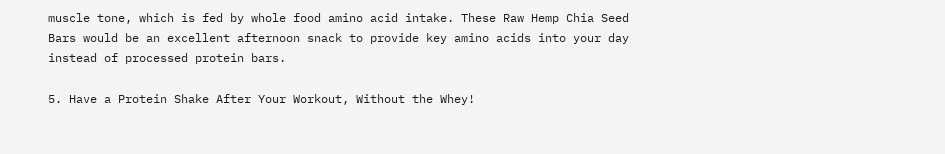muscle tone, which is fed by whole food amino acid intake. These Raw Hemp Chia Seed Bars would be an excellent afternoon snack to provide key amino acids into your day instead of processed protein bars.

5. Have a Protein Shake After Your Workout, Without the Whey!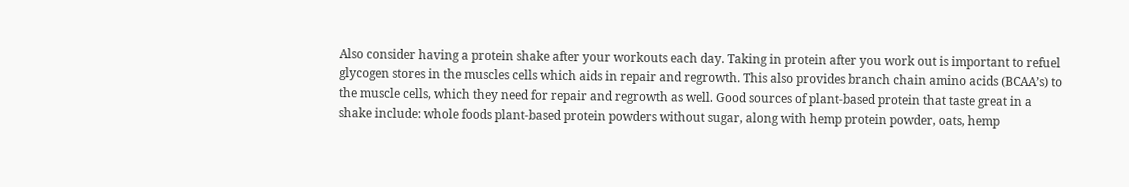Also consider having a protein shake after your workouts each day. Taking in protein after you work out is important to refuel glycogen stores in the muscles cells which aids in repair and regrowth. This also provides branch chain amino acids (BCAA’s) to the muscle cells, which they need for repair and regrowth as well. Good sources of plant-based protein that taste great in a shake include: whole foods plant-based protein powders without sugar, along with hemp protein powder, oats, hemp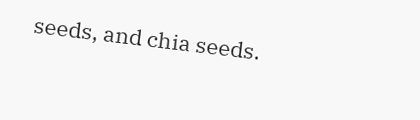seeds, and chia seeds.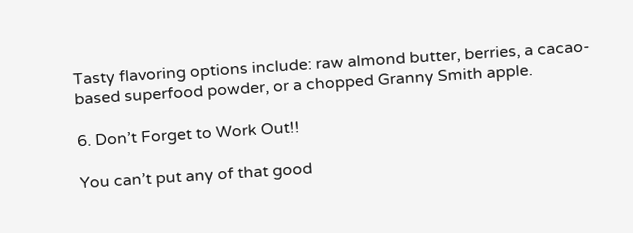Tasty flavoring options include: raw almond butter, berries, a cacao-based superfood powder, or a chopped Granny Smith apple.

6. Don’t Forget to Work Out!!

You can’t put any of that good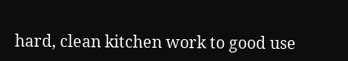hard, clean kitchen work to good use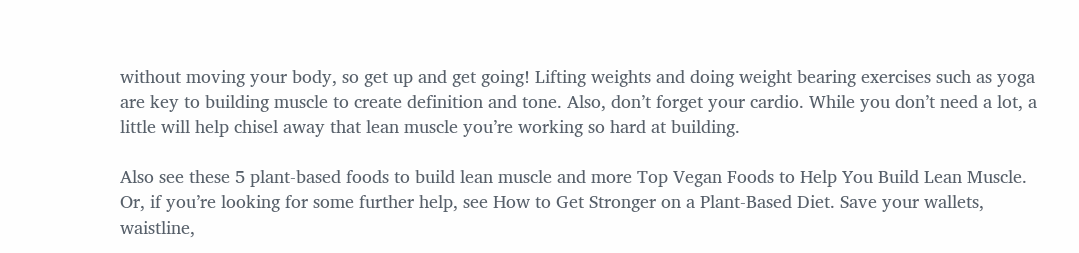without moving your body, so get up and get going! Lifting weights and doing weight bearing exercises such as yoga are key to building muscle to create definition and tone. Also, don’t forget your cardio. While you don’t need a lot, a little will help chisel away that lean muscle you’re working so hard at building.

Also see these 5 plant-based foods to build lean muscle and more Top Vegan Foods to Help You Build Lean Muscle. Or, if you’re looking for some further help, see How to Get Stronger on a Plant-Based Diet. Save your wallets, waistline,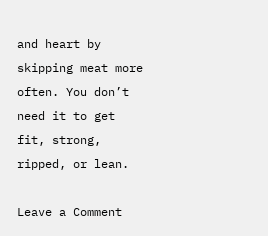and heart by skipping meat more often. You don’t need it to get fit, strong, ripped, or lean.

Leave a Comment